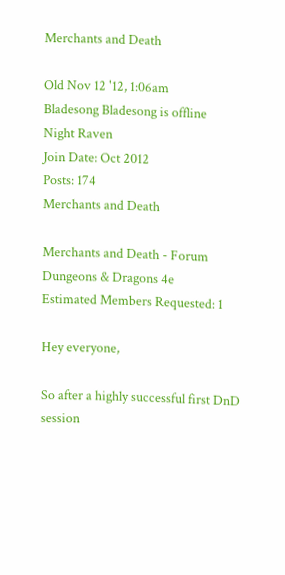Merchants and Death

Old Nov 12 '12, 1:06am
Bladesong Bladesong is offline
Night Raven
Join Date: Oct 2012
Posts: 174
Merchants and Death

Merchants and Death - Forum
Dungeons & Dragons 4e
Estimated Members Requested: 1

Hey everyone,

So after a highly successful first DnD session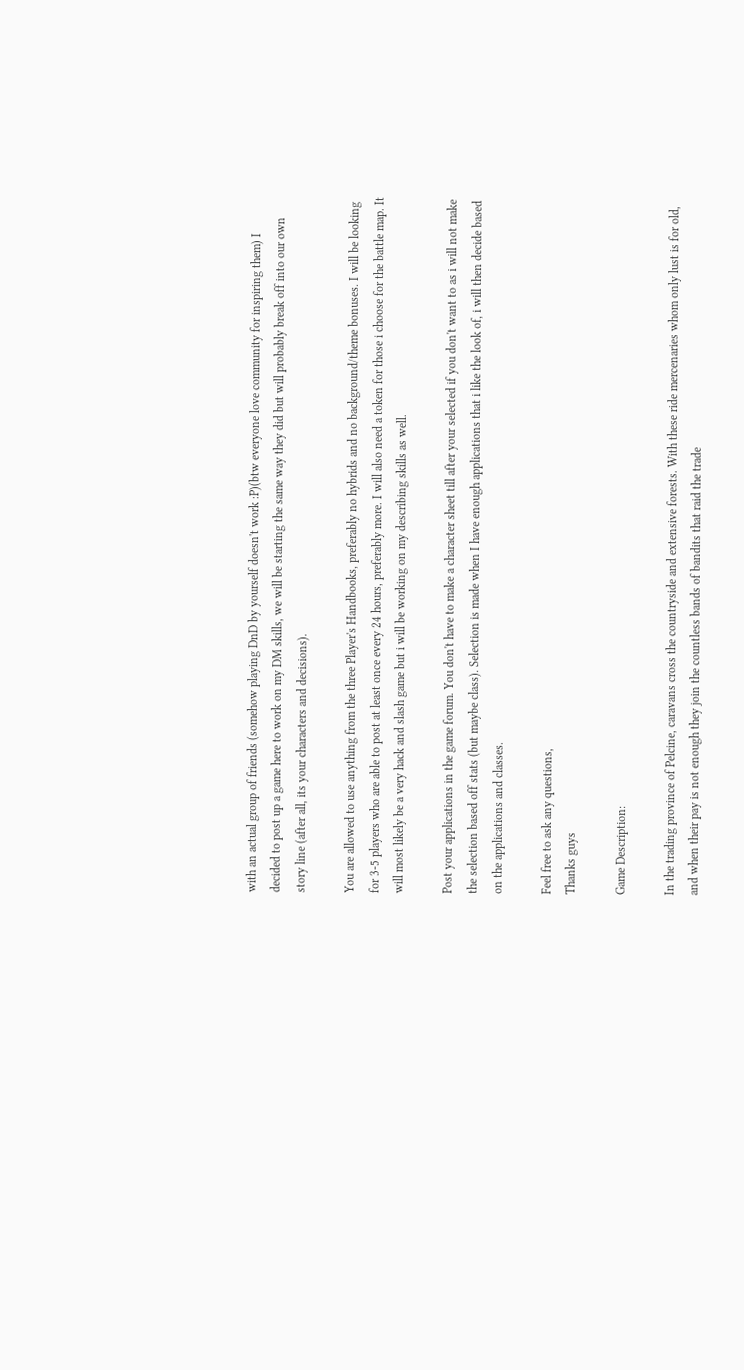with an actual group of friends (somehow playing DnD by yourself doesn't work :P)(btw everyone love community for inspiring them) I decided to post up a game here to work on my DM skills, we will be starting the same way they did but will probably break off into our own story line (after all, its your characters and decisions).

You are allowed to use anything from the three Player's Handbooks, preferably no hybrids and no background/theme bonuses. I will be looking for 3-5 players who are able to post at least once every 24 hours, preferably more. I will also need a token for those i choose for the battle map. It will most likely be a very hack and slash game but i will be working on my describing skills as well.

Post your applications in the game forum. You don't have to make a character sheet till after your selected if you don't want to as i will not make the selection based off stats (but maybe class). Selection is made when I have enough applications that i like the look of, i will then decide based on the applications and classes.

Feel free to ask any questions,
Thanks guys

Game Description:

In the trading province of Pelcine, caravans cross the countryside and extensive forests. With these ride mercenaries whom only lust is for old, and when their pay is not enough they join the countless bands of bandits that raid the trade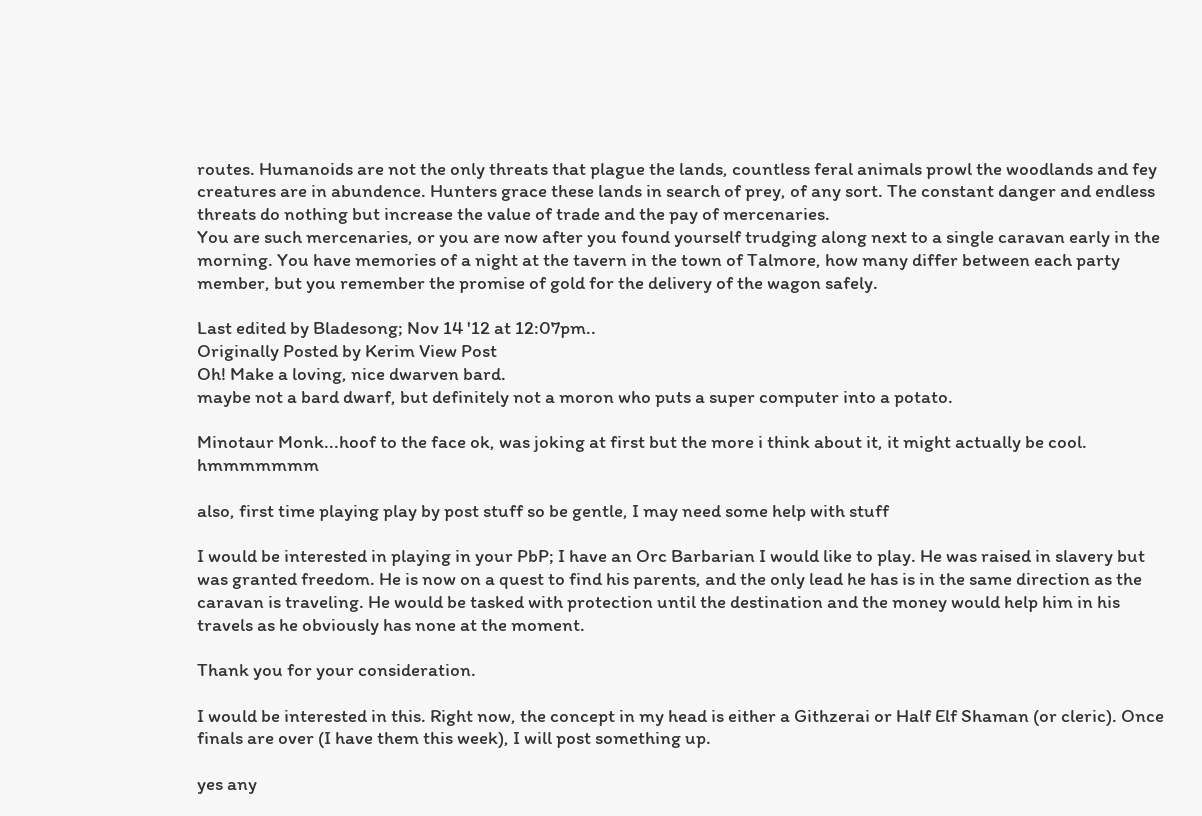routes. Humanoids are not the only threats that plague the lands, countless feral animals prowl the woodlands and fey creatures are in abundence. Hunters grace these lands in search of prey, of any sort. The constant danger and endless threats do nothing but increase the value of trade and the pay of mercenaries.
You are such mercenaries, or you are now after you found yourself trudging along next to a single caravan early in the morning. You have memories of a night at the tavern in the town of Talmore, how many differ between each party member, but you remember the promise of gold for the delivery of the wagon safely.

Last edited by Bladesong; Nov 14 '12 at 12:07pm..
Originally Posted by Kerim View Post
Oh! Make a loving, nice dwarven bard.
maybe not a bard dwarf, but definitely not a moron who puts a super computer into a potato.

Minotaur Monk...hoof to the face ok, was joking at first but the more i think about it, it might actually be cool. hmmmmmmm

also, first time playing play by post stuff so be gentle, I may need some help with stuff

I would be interested in playing in your PbP; I have an Orc Barbarian I would like to play. He was raised in slavery but was granted freedom. He is now on a quest to find his parents, and the only lead he has is in the same direction as the caravan is traveling. He would be tasked with protection until the destination and the money would help him in his travels as he obviously has none at the moment.

Thank you for your consideration.

I would be interested in this. Right now, the concept in my head is either a Githzerai or Half Elf Shaman (or cleric). Once finals are over (I have them this week), I will post something up.

yes any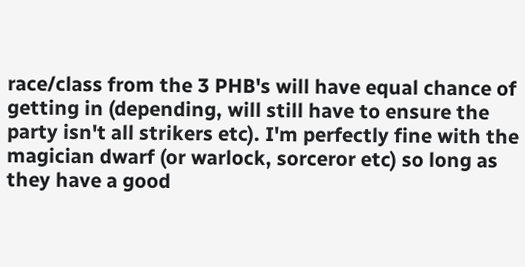race/class from the 3 PHB's will have equal chance of getting in (depending, will still have to ensure the party isn't all strikers etc). I'm perfectly fine with the magician dwarf (or warlock, sorceror etc) so long as they have a good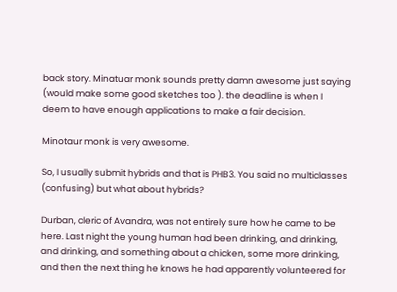back story. Minatuar monk sounds pretty damn awesome just saying (would make some good sketches too ). the deadline is when I deem to have enough applications to make a fair decision.

Minotaur monk is very awesome.

So, I usually submit hybrids and that is PHB3. You said no multiclasses (confusing) but what about hybrids?

Durban, cleric of Avandra, was not entirely sure how he came to be here. Last night the young human had been drinking, and drinking, and drinking, and something about a chicken, some more drinking, and then the next thing he knows he had apparently volunteered for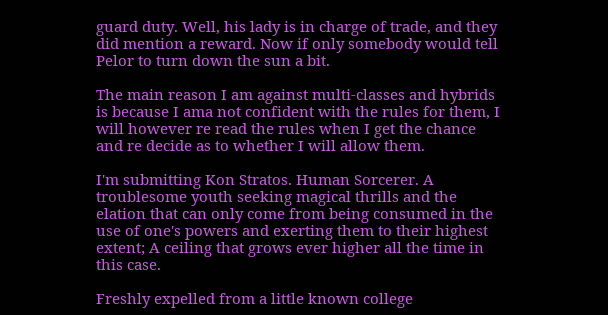guard duty. Well, his lady is in charge of trade, and they did mention a reward. Now if only somebody would tell Pelor to turn down the sun a bit.

The main reason I am against multi-classes and hybrids is because I ama not confident with the rules for them, I will however re read the rules when I get the chance and re decide as to whether I will allow them.

I'm submitting Kon Stratos. Human Sorcerer. A troublesome youth seeking magical thrills and the elation that can only come from being consumed in the use of one's powers and exerting them to their highest extent; A ceiling that grows ever higher all the time in this case.

Freshly expelled from a little known college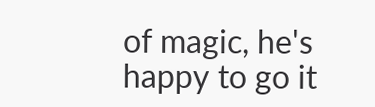of magic, he's happy to go it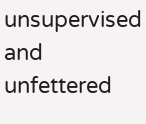unsupervised and unfettered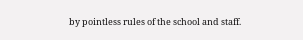by pointless rules of the school and staff.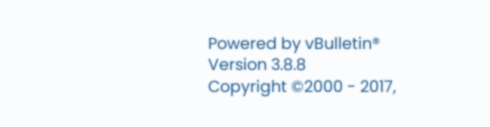Powered by vBulletin® Version 3.8.8
Copyright ©2000 - 2017,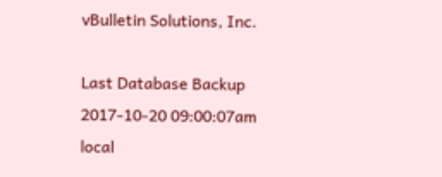vBulletin Solutions, Inc.

Last Database Backup 2017-10-20 09:00:07am local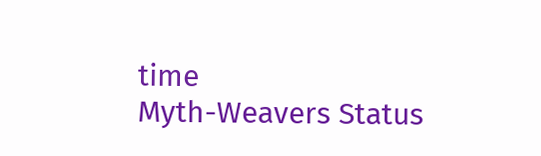time
Myth-Weavers Status